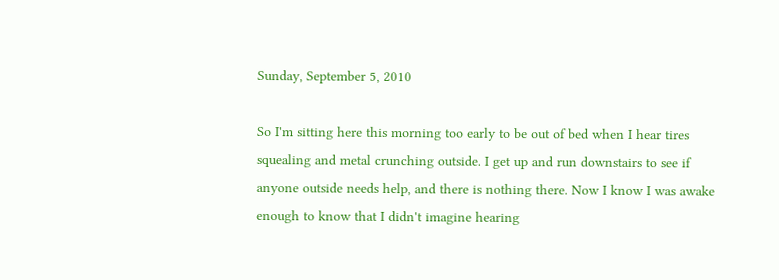Sunday, September 5, 2010

So I'm sitting here this morning too early to be out of bed when I hear tires squealing and metal crunching outside. I get up and run downstairs to see if anyone outside needs help, and there is nothing there. Now I know I was awake enough to know that I didn't imagine hearing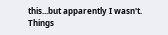this...but apparently I wasn't.  Things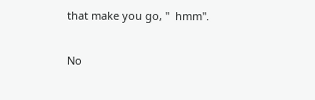that make you go, "  hmm".

No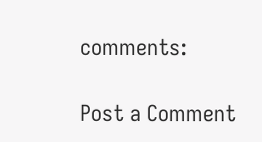comments:

Post a Comment